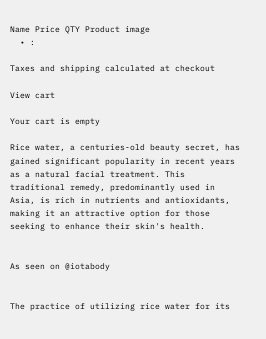Name Price QTY Product image
  • :

Taxes and shipping calculated at checkout

View cart

Your cart is empty

Rice water, a centuries-old beauty secret, has gained significant popularity in recent years as a natural facial treatment. This traditional remedy, predominantly used in Asia, is rich in nutrients and antioxidants, making it an attractive option for those seeking to enhance their skin's health.


As seen on @iotabody


The practice of utilizing rice water for its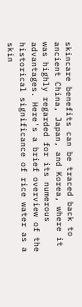skincare benefits can be traced back to ancient China, Japan, and Korea, where it was highly regarded for its numerous advantages. Here's a brief overview of the historical significance of rice water as a skin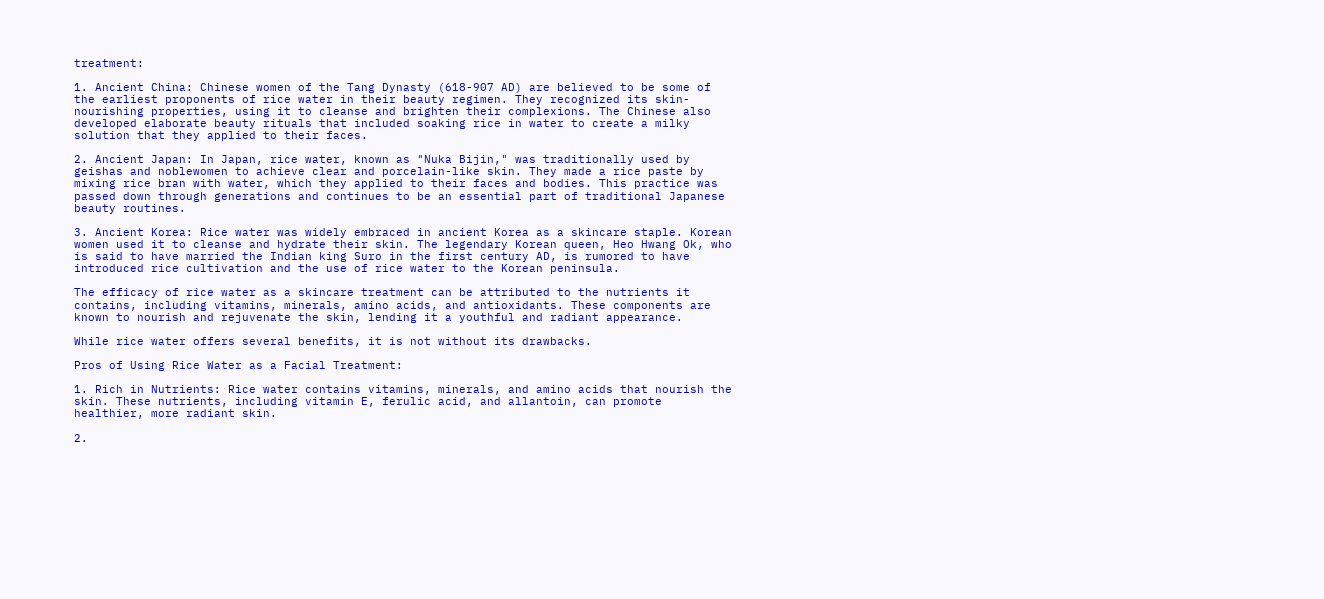treatment:

1. Ancient China: Chinese women of the Tang Dynasty (618-907 AD) are believed to be some of the earliest proponents of rice water in their beauty regimen. They recognized its skin-nourishing properties, using it to cleanse and brighten their complexions. The Chinese also developed elaborate beauty rituals that included soaking rice in water to create a milky solution that they applied to their faces.

2. Ancient Japan: In Japan, rice water, known as "Nuka Bijin," was traditionally used by geishas and noblewomen to achieve clear and porcelain-like skin. They made a rice paste by mixing rice bran with water, which they applied to their faces and bodies. This practice was passed down through generations and continues to be an essential part of traditional Japanese beauty routines.

3. Ancient Korea: Rice water was widely embraced in ancient Korea as a skincare staple. Korean women used it to cleanse and hydrate their skin. The legendary Korean queen, Heo Hwang Ok, who is said to have married the Indian king Suro in the first century AD, is rumored to have introduced rice cultivation and the use of rice water to the Korean peninsula.

The efficacy of rice water as a skincare treatment can be attributed to the nutrients it contains, including vitamins, minerals, amino acids, and antioxidants. These components are known to nourish and rejuvenate the skin, lending it a youthful and radiant appearance.

While rice water offers several benefits, it is not without its drawbacks.

Pros of Using Rice Water as a Facial Treatment:

1. Rich in Nutrients: Rice water contains vitamins, minerals, and amino acids that nourish the skin. These nutrients, including vitamin E, ferulic acid, and allantoin, can promote healthier, more radiant skin.

2.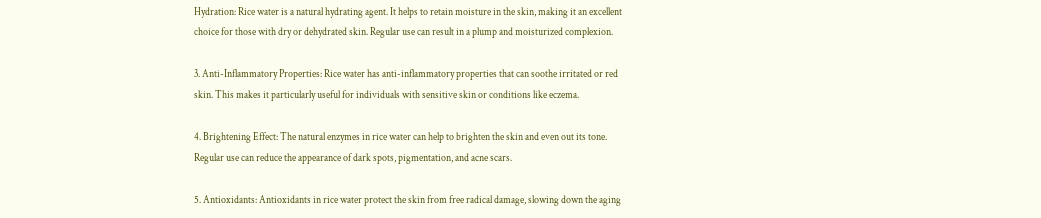Hydration: Rice water is a natural hydrating agent. It helps to retain moisture in the skin, making it an excellent choice for those with dry or dehydrated skin. Regular use can result in a plump and moisturized complexion.

3. Anti-Inflammatory Properties: Rice water has anti-inflammatory properties that can soothe irritated or red skin. This makes it particularly useful for individuals with sensitive skin or conditions like eczema.

4. Brightening Effect: The natural enzymes in rice water can help to brighten the skin and even out its tone. Regular use can reduce the appearance of dark spots, pigmentation, and acne scars.

5. Antioxidants: Antioxidants in rice water protect the skin from free radical damage, slowing down the aging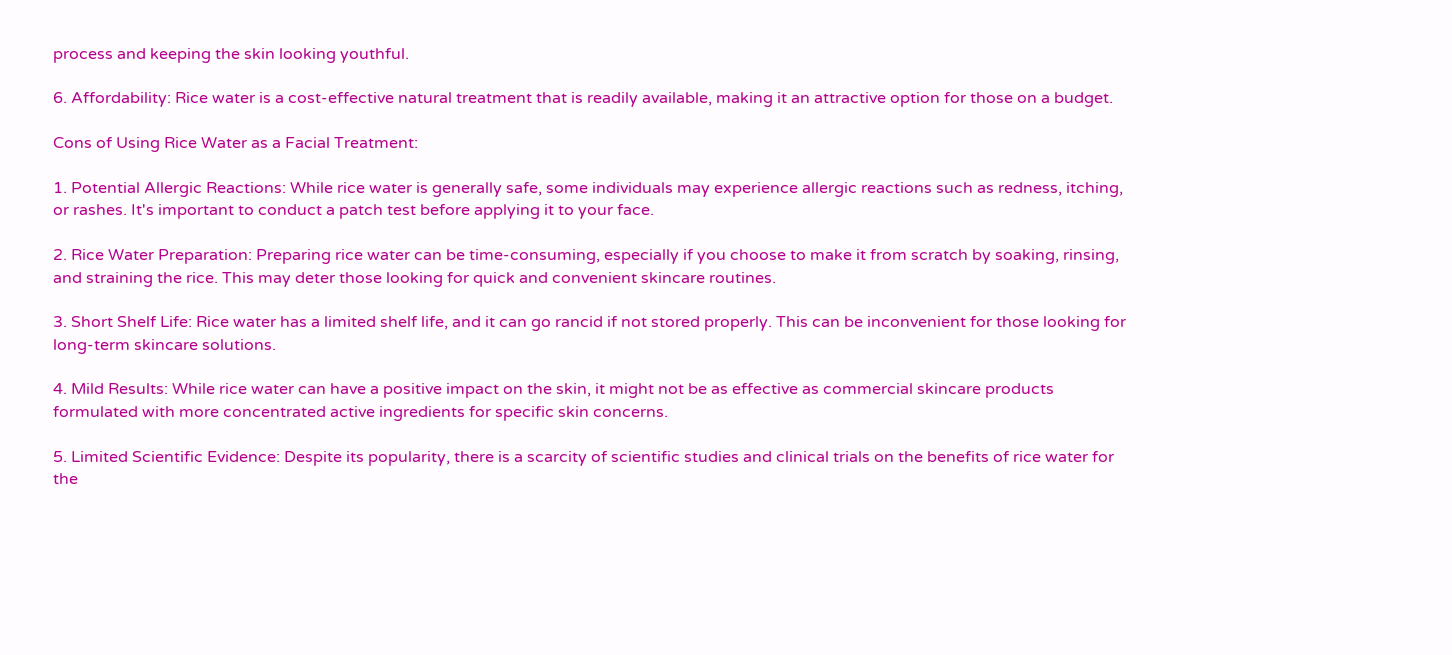process and keeping the skin looking youthful.

6. Affordability: Rice water is a cost-effective natural treatment that is readily available, making it an attractive option for those on a budget.

Cons of Using Rice Water as a Facial Treatment:

1. Potential Allergic Reactions: While rice water is generally safe, some individuals may experience allergic reactions such as redness, itching, or rashes. It's important to conduct a patch test before applying it to your face.

2. Rice Water Preparation: Preparing rice water can be time-consuming, especially if you choose to make it from scratch by soaking, rinsing, and straining the rice. This may deter those looking for quick and convenient skincare routines.

3. Short Shelf Life: Rice water has a limited shelf life, and it can go rancid if not stored properly. This can be inconvenient for those looking for long-term skincare solutions.

4. Mild Results: While rice water can have a positive impact on the skin, it might not be as effective as commercial skincare products formulated with more concentrated active ingredients for specific skin concerns.

5. Limited Scientific Evidence: Despite its popularity, there is a scarcity of scientific studies and clinical trials on the benefits of rice water for the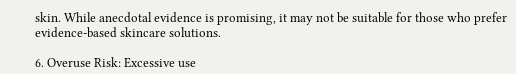skin. While anecdotal evidence is promising, it may not be suitable for those who prefer evidence-based skincare solutions.

6. Overuse Risk: Excessive use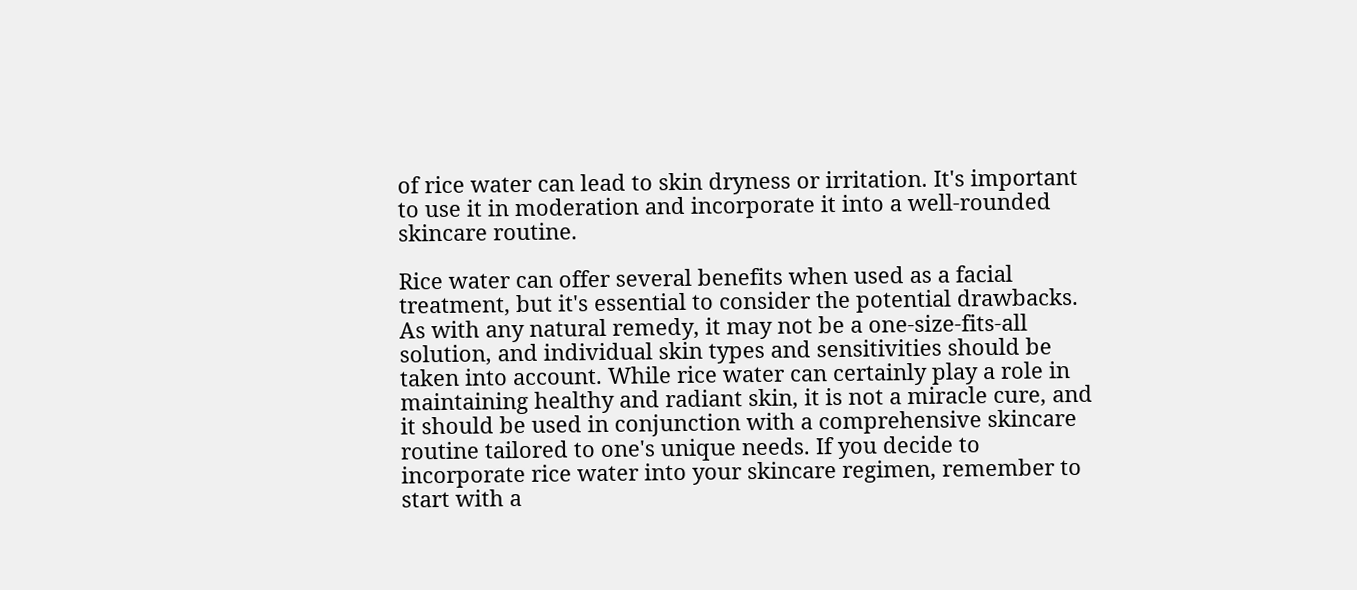of rice water can lead to skin dryness or irritation. It's important to use it in moderation and incorporate it into a well-rounded skincare routine.

Rice water can offer several benefits when used as a facial treatment, but it's essential to consider the potential drawbacks. As with any natural remedy, it may not be a one-size-fits-all solution, and individual skin types and sensitivities should be taken into account. While rice water can certainly play a role in maintaining healthy and radiant skin, it is not a miracle cure, and it should be used in conjunction with a comprehensive skincare routine tailored to one's unique needs. If you decide to incorporate rice water into your skincare regimen, remember to start with a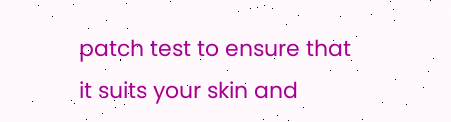patch test to ensure that it suits your skin and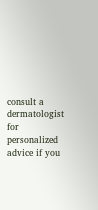consult a dermatologist for personalized advice if you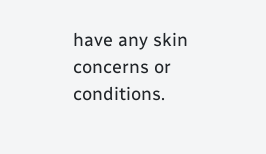have any skin concerns or conditions.